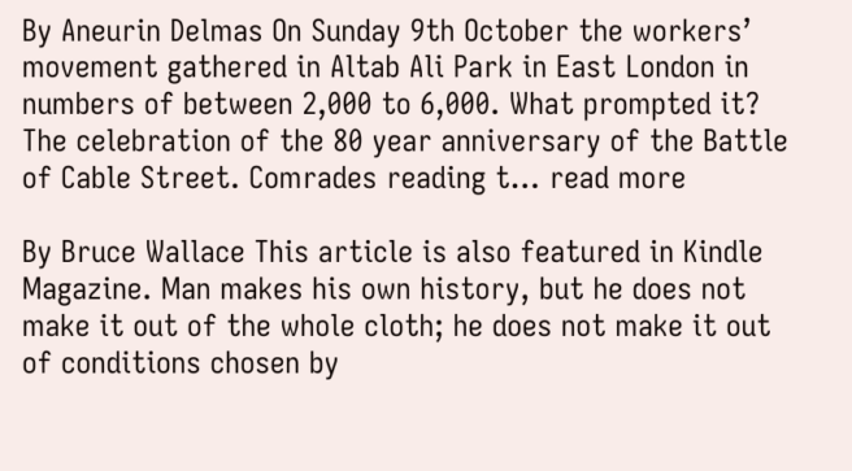By Aneurin Delmas On Sunday 9th October the workers’ movement gathered in Altab Ali Park in East London in numbers of between 2,000 to 6,000. What prompted it? The celebration of the 80 year anniversary of the Battle of Cable Street. Comrades reading t... read more

By Bruce Wallace This article is also featured in Kindle Magazine. Man makes his own history, but he does not make it out of the whole cloth; he does not make it out of conditions chosen by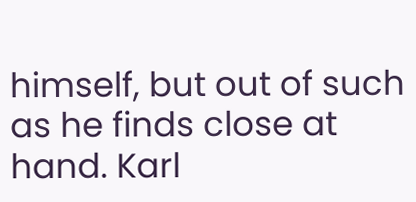himself, but out of such as he finds close at hand. Karl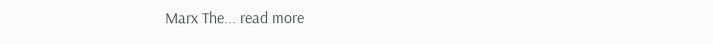Marx The... read more